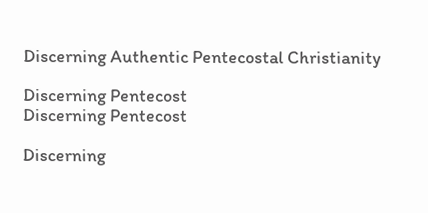Discerning Authentic Pentecostal Christianity

Discerning Pentecost
Discerning Pentecost

Discerning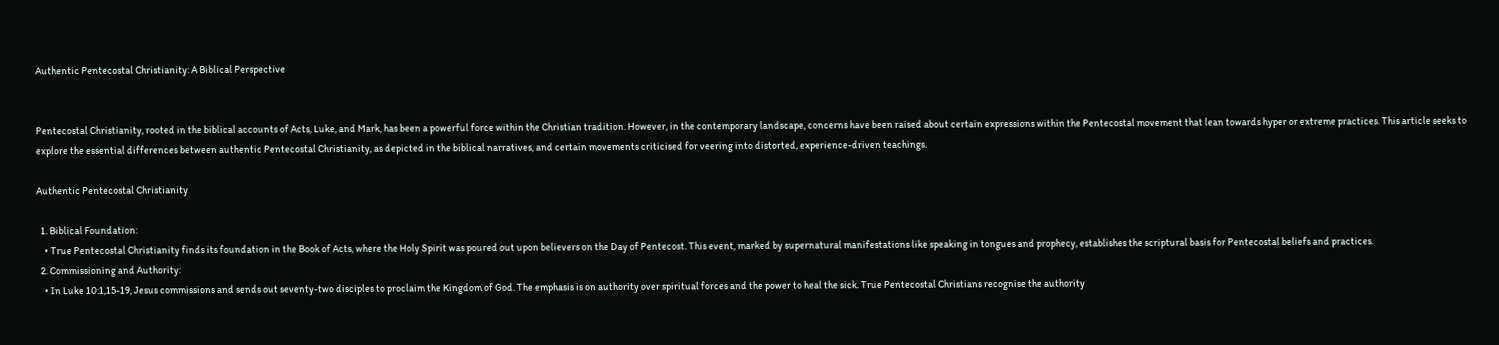Authentic Pentecostal Christianity: A Biblical Perspective


Pentecostal Christianity, rooted in the biblical accounts of Acts, Luke, and Mark, has been a powerful force within the Christian tradition. However, in the contemporary landscape, concerns have been raised about certain expressions within the Pentecostal movement that lean towards hyper or extreme practices. This article seeks to explore the essential differences between authentic Pentecostal Christianity, as depicted in the biblical narratives, and certain movements criticised for veering into distorted, experience-driven teachings.

Authentic Pentecostal Christianity

  1. Biblical Foundation:
    • True Pentecostal Christianity finds its foundation in the Book of Acts, where the Holy Spirit was poured out upon believers on the Day of Pentecost. This event, marked by supernatural manifestations like speaking in tongues and prophecy, establishes the scriptural basis for Pentecostal beliefs and practices.
  2. Commissioning and Authority:
    • In Luke 10:1,15-19, Jesus commissions and sends out seventy-two disciples to proclaim the Kingdom of God. The emphasis is on authority over spiritual forces and the power to heal the sick. True Pentecostal Christians recognise the authority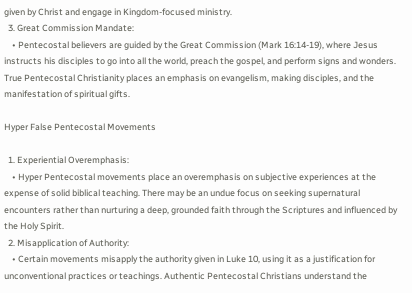given by Christ and engage in Kingdom-focused ministry.
  3. Great Commission Mandate:
    • Pentecostal believers are guided by the Great Commission (Mark 16:14-19), where Jesus instructs his disciples to go into all the world, preach the gospel, and perform signs and wonders. True Pentecostal Christianity places an emphasis on evangelism, making disciples, and the manifestation of spiritual gifts.

Hyper False Pentecostal Movements

  1. Experiential Overemphasis:
    • Hyper Pentecostal movements place an overemphasis on subjective experiences at the expense of solid biblical teaching. There may be an undue focus on seeking supernatural encounters rather than nurturing a deep, grounded faith through the Scriptures and influenced by the Holy Spirit.
  2. Misapplication of Authority:
    • Certain movements misapply the authority given in Luke 10, using it as a justification for unconventional practices or teachings. Authentic Pentecostal Christians understand the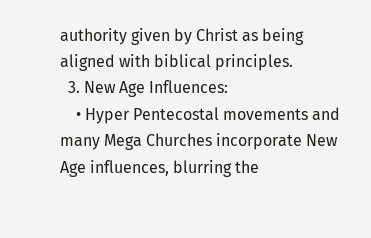authority given by Christ as being aligned with biblical principles.
  3. New Age Influences:
    • Hyper Pentecostal movements and many Mega Churches incorporate New Age influences, blurring the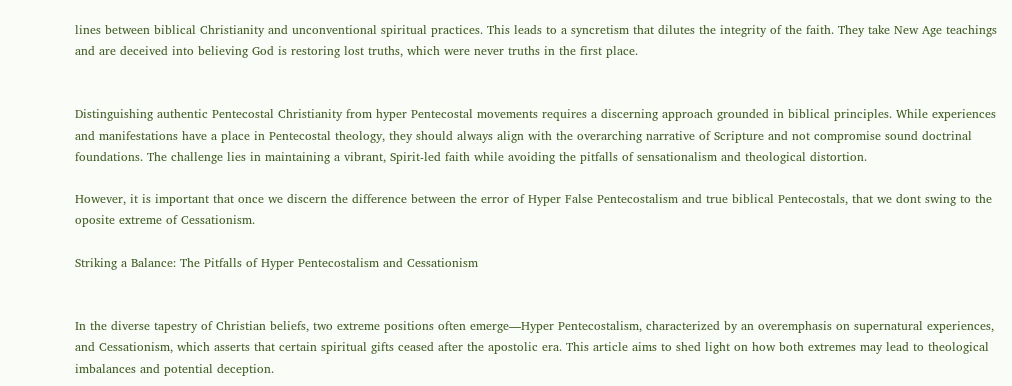lines between biblical Christianity and unconventional spiritual practices. This leads to a syncretism that dilutes the integrity of the faith. They take New Age teachings and are deceived into believing God is restoring lost truths, which were never truths in the first place.


Distinguishing authentic Pentecostal Christianity from hyper Pentecostal movements requires a discerning approach grounded in biblical principles. While experiences and manifestations have a place in Pentecostal theology, they should always align with the overarching narrative of Scripture and not compromise sound doctrinal foundations. The challenge lies in maintaining a vibrant, Spirit-led faith while avoiding the pitfalls of sensationalism and theological distortion.

However, it is important that once we discern the difference between the error of Hyper False Pentecostalism and true biblical Pentecostals, that we dont swing to the oposite extreme of Cessationism.

Striking a Balance: The Pitfalls of Hyper Pentecostalism and Cessationism


In the diverse tapestry of Christian beliefs, two extreme positions often emerge—Hyper Pentecostalism, characterized by an overemphasis on supernatural experiences, and Cessationism, which asserts that certain spiritual gifts ceased after the apostolic era. This article aims to shed light on how both extremes may lead to theological imbalances and potential deception.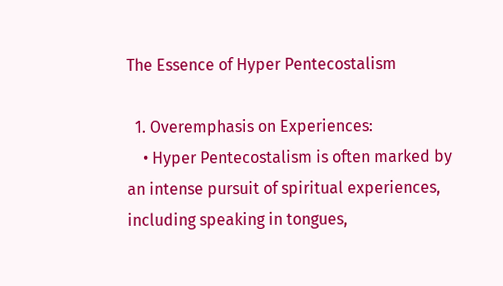The Essence of Hyper Pentecostalism

  1. Overemphasis on Experiences:
    • Hyper Pentecostalism is often marked by an intense pursuit of spiritual experiences, including speaking in tongues,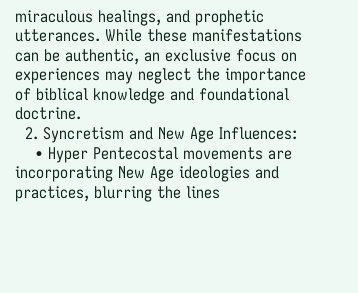miraculous healings, and prophetic utterances. While these manifestations can be authentic, an exclusive focus on experiences may neglect the importance of biblical knowledge and foundational doctrine.
  2. Syncretism and New Age Influences:
    • Hyper Pentecostal movements are incorporating New Age ideologies and practices, blurring the lines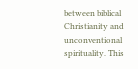between biblical Christianity and unconventional spirituality. This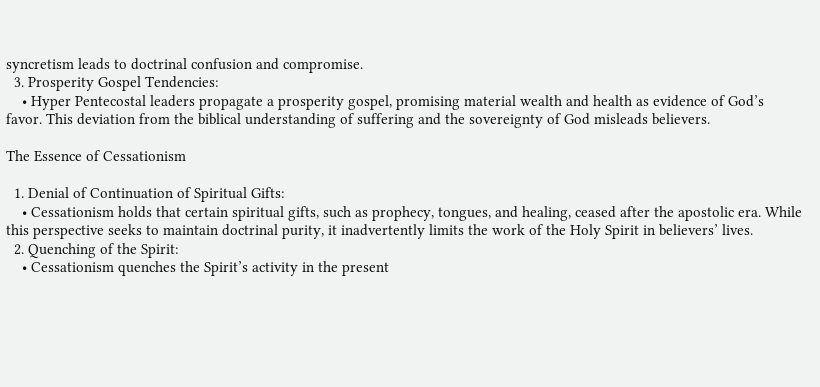syncretism leads to doctrinal confusion and compromise.
  3. Prosperity Gospel Tendencies:
    • Hyper Pentecostal leaders propagate a prosperity gospel, promising material wealth and health as evidence of God’s favor. This deviation from the biblical understanding of suffering and the sovereignty of God misleads believers.

The Essence of Cessationism

  1. Denial of Continuation of Spiritual Gifts:
    • Cessationism holds that certain spiritual gifts, such as prophecy, tongues, and healing, ceased after the apostolic era. While this perspective seeks to maintain doctrinal purity, it inadvertently limits the work of the Holy Spirit in believers’ lives.
  2. Quenching of the Spirit:
    • Cessationism quenches the Spirit’s activity in the present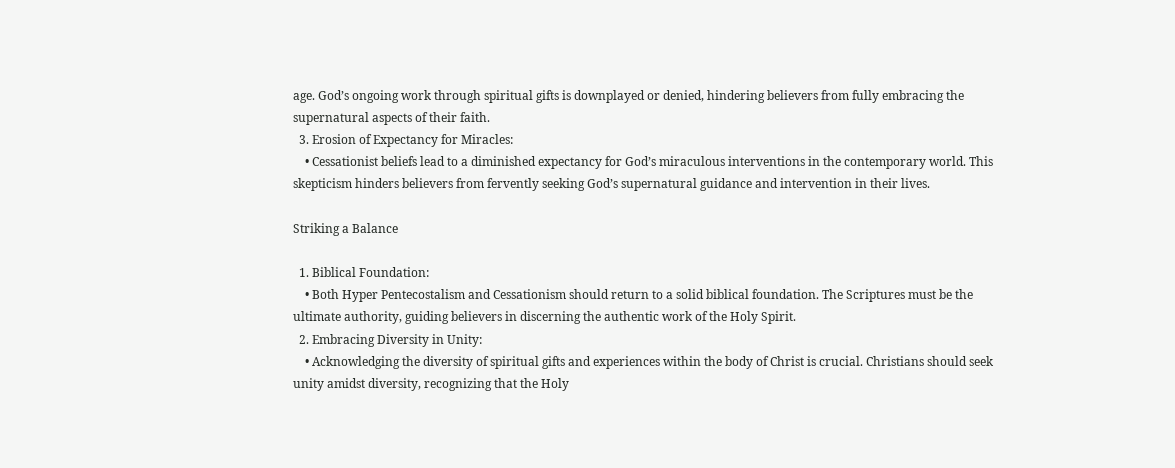age. God’s ongoing work through spiritual gifts is downplayed or denied, hindering believers from fully embracing the supernatural aspects of their faith.
  3. Erosion of Expectancy for Miracles:
    • Cessationist beliefs lead to a diminished expectancy for God’s miraculous interventions in the contemporary world. This skepticism hinders believers from fervently seeking God’s supernatural guidance and intervention in their lives.

Striking a Balance

  1. Biblical Foundation:
    • Both Hyper Pentecostalism and Cessationism should return to a solid biblical foundation. The Scriptures must be the ultimate authority, guiding believers in discerning the authentic work of the Holy Spirit.
  2. Embracing Diversity in Unity:
    • Acknowledging the diversity of spiritual gifts and experiences within the body of Christ is crucial. Christians should seek unity amidst diversity, recognizing that the Holy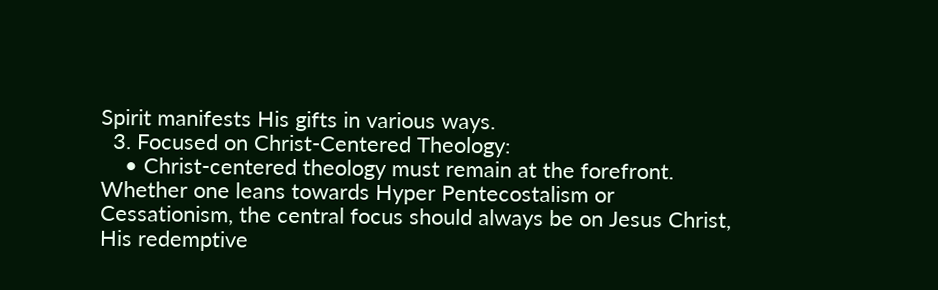Spirit manifests His gifts in various ways.
  3. Focused on Christ-Centered Theology:
    • Christ-centered theology must remain at the forefront. Whether one leans towards Hyper Pentecostalism or Cessationism, the central focus should always be on Jesus Christ, His redemptive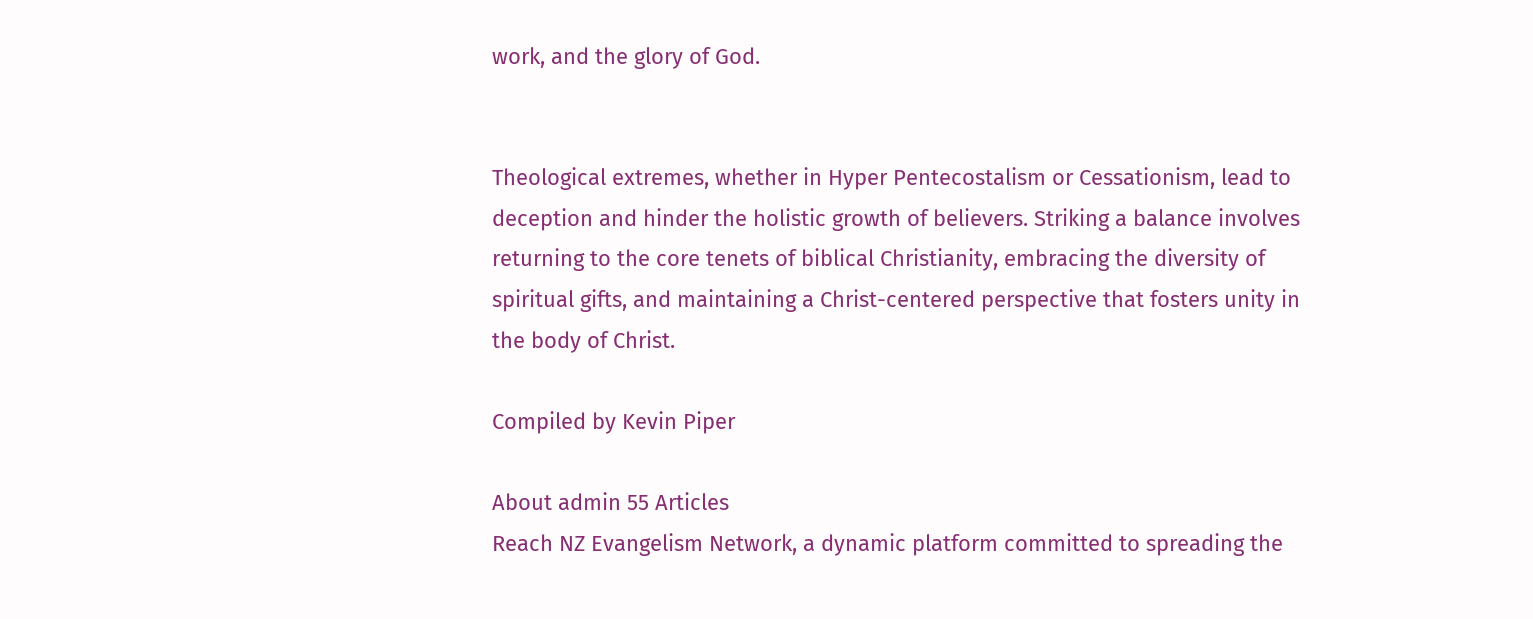work, and the glory of God.


Theological extremes, whether in Hyper Pentecostalism or Cessationism, lead to deception and hinder the holistic growth of believers. Striking a balance involves returning to the core tenets of biblical Christianity, embracing the diversity of spiritual gifts, and maintaining a Christ-centered perspective that fosters unity in the body of Christ.

Compiled by Kevin Piper

About admin 55 Articles
Reach NZ Evangelism Network, a dynamic platform committed to spreading the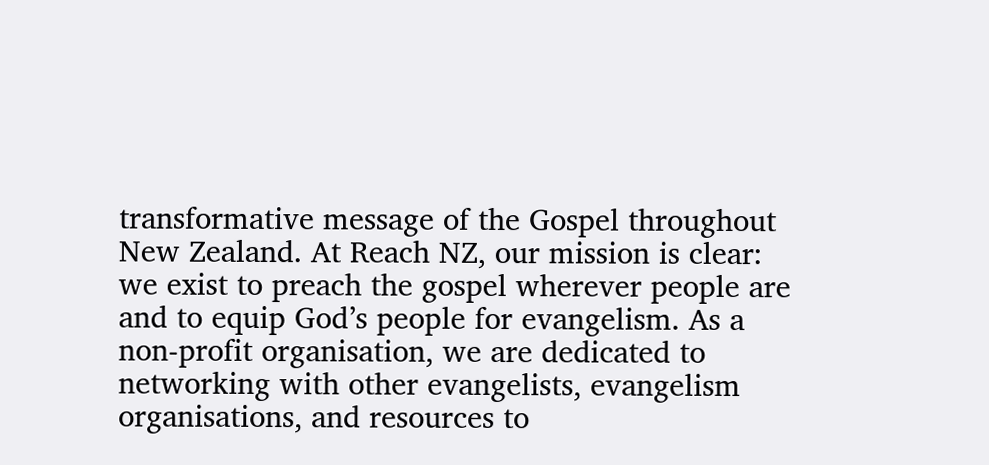transformative message of the Gospel throughout New Zealand. At Reach NZ, our mission is clear: we exist to preach the gospel wherever people are and to equip God’s people for evangelism. As a non-profit organisation, we are dedicated to networking with other evangelists, evangelism organisations, and resources to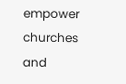empower churches and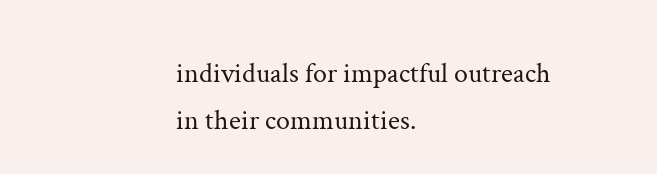individuals for impactful outreach in their communities.